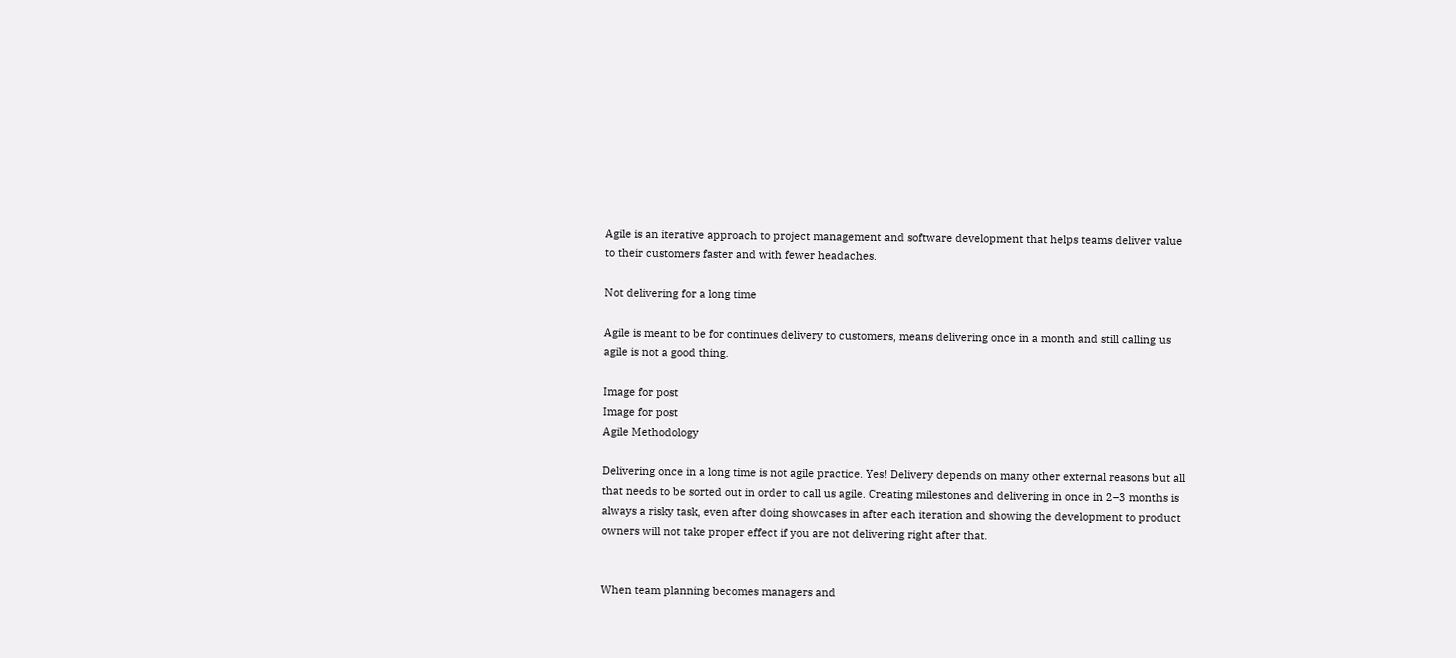Agile is an iterative approach to project management and software development that helps teams deliver value to their customers faster and with fewer headaches.

Not delivering for a long time

Agile is meant to be for continues delivery to customers, means delivering once in a month and still calling us agile is not a good thing.

Image for post
Image for post
Agile Methodology

Delivering once in a long time is not agile practice. Yes! Delivery depends on many other external reasons but all that needs to be sorted out in order to call us agile. Creating milestones and delivering in once in 2–3 months is always a risky task, even after doing showcases in after each iteration and showing the development to product owners will not take proper effect if you are not delivering right after that.


When team planning becomes managers and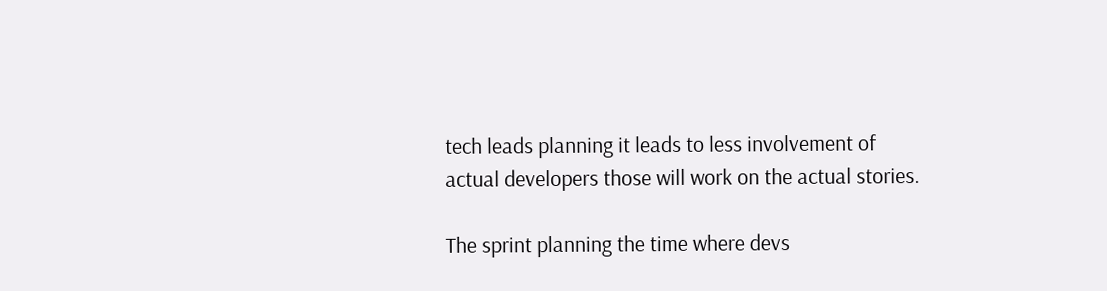tech leads planning it leads to less involvement of actual developers those will work on the actual stories.

The sprint planning the time where devs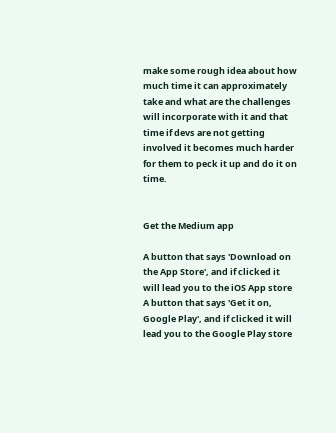make some rough idea about how much time it can approximately take and what are the challenges will incorporate with it and that time if devs are not getting involved it becomes much harder for them to peck it up and do it on time.


Get the Medium app

A button that says 'Download on the App Store', and if clicked it will lead you to the iOS App store
A button that says 'Get it on, Google Play', and if clicked it will lead you to the Google Play store